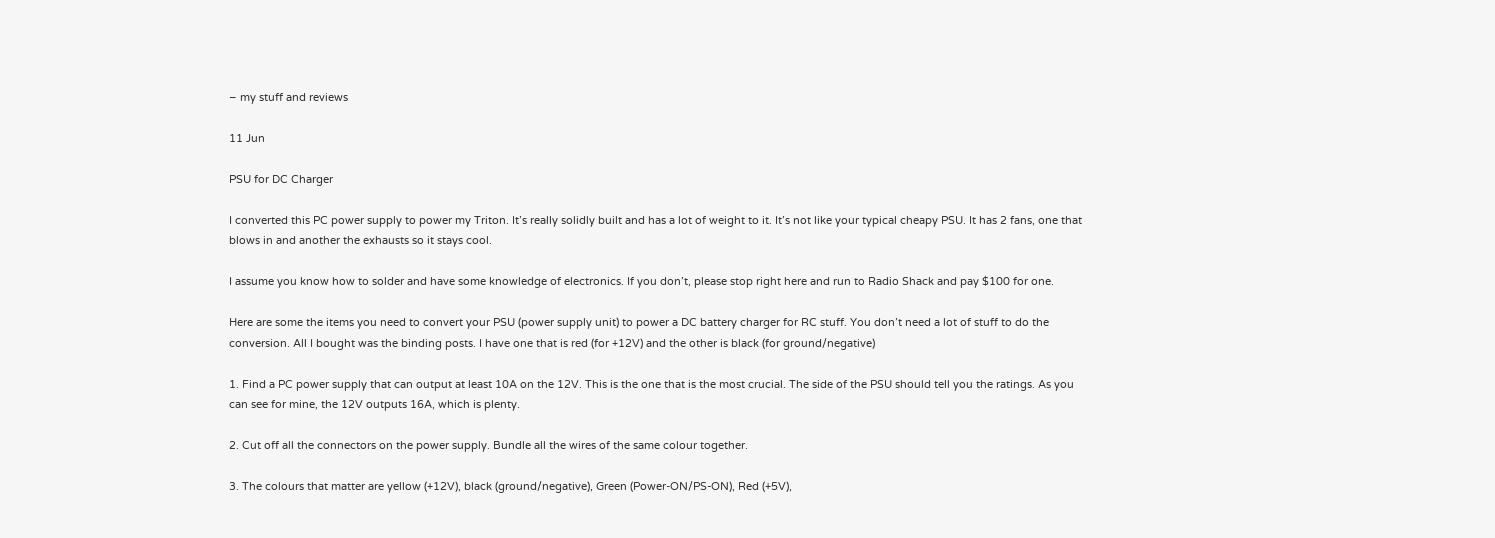– my stuff and reviews

11 Jun

PSU for DC Charger

I converted this PC power supply to power my Triton. It’s really solidly built and has a lot of weight to it. It’s not like your typical cheapy PSU. It has 2 fans, one that blows in and another the exhausts so it stays cool.

I assume you know how to solder and have some knowledge of electronics. If you don’t, please stop right here and run to Radio Shack and pay $100 for one.

Here are some the items you need to convert your PSU (power supply unit) to power a DC battery charger for RC stuff. You don’t need a lot of stuff to do the conversion. All I bought was the binding posts. I have one that is red (for +12V) and the other is black (for ground/negative)

1. Find a PC power supply that can output at least 10A on the 12V. This is the one that is the most crucial. The side of the PSU should tell you the ratings. As you can see for mine, the 12V outputs 16A, which is plenty.

2. Cut off all the connectors on the power supply. Bundle all the wires of the same colour together.

3. The colours that matter are yellow (+12V), black (ground/negative), Green (Power-ON/PS-ON), Red (+5V),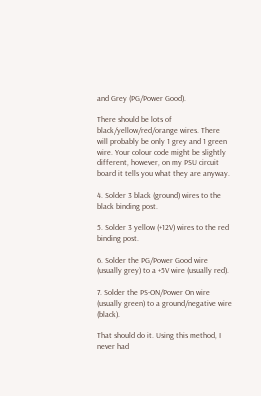and Grey (PG/Power Good).

There should be lots of black/yellow/red/orange wires. There will probably be only 1 grey and 1 green wire. Your colour code might be slightly different, however, on my PSU circuit board it tells you what they are anyway.

4. Solder 3 black (ground) wires to the black binding post.

5. Solder 3 yellow (+12V) wires to the red binding post.

6. Solder the PG/Power Good wire (usually grey) to a +5V wire (usually red).

7. Solder the PS-ON/Power On wire (usually green) to a ground/negative wire (black).

That should do it. Using this method, I never had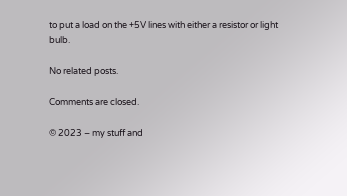to put a load on the +5V lines with either a resistor or light bulb.

No related posts.

Comments are closed.

© 2023 – my stuff and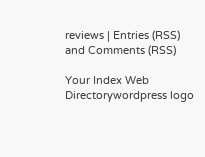reviews | Entries (RSS) and Comments (RSS)

Your Index Web Directorywordpress logo